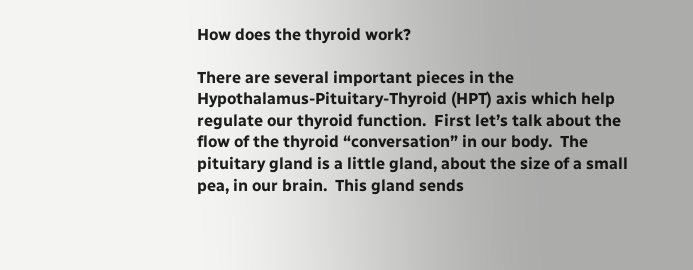How does the thyroid work?

There are several important pieces in the Hypothalamus-Pituitary-Thyroid (HPT) axis which help regulate our thyroid function.  First let’s talk about the flow of the thyroid “conversation” in our body.  The pituitary gland is a little gland, about the size of a small pea, in our brain.  This gland sends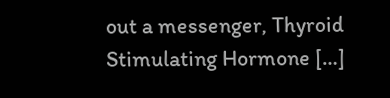out a messenger, Thyroid Stimulating Hormone […]